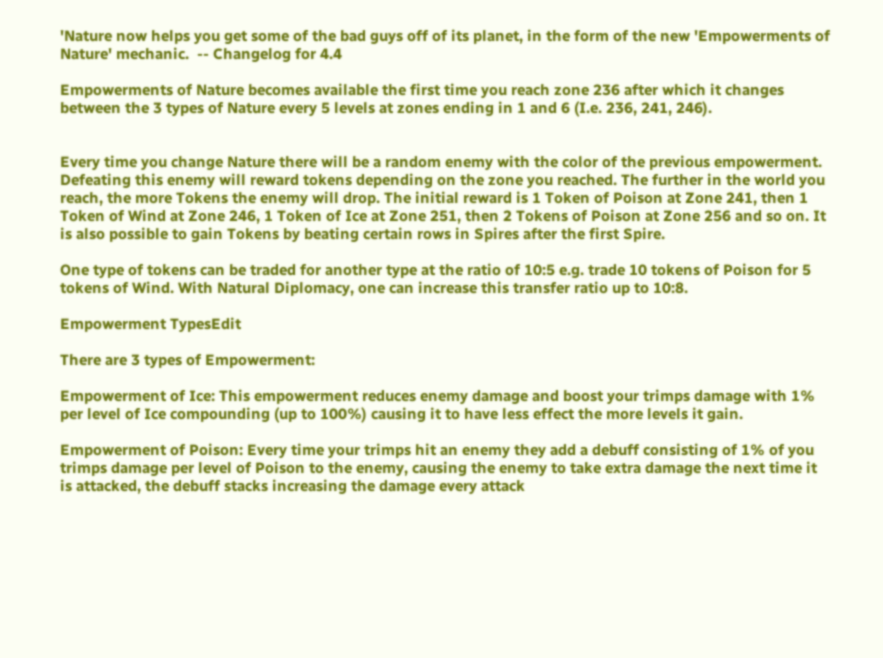'Nature now helps you get some of the bad guys off of its planet, in the form of the new 'Empowerments of Nature' mechanic.  -- Changelog for 4.4

Empowerments of Nature becomes available the first time you reach zone 236 after which it changes between the 3 types of Nature every 5 levels at zones ending in 1 and 6 (I.e. 236, 241, 246).


Every time you change Nature there will be a random enemy with the color of the previous empowerment. Defeating this enemy will reward tokens depending on the zone you reached. The further in the world you reach, the more Tokens the enemy will drop. The initial reward is 1 Token of Poison at Zone 241, then 1 Token of Wind at Zone 246, 1 Token of Ice at Zone 251, then 2 Tokens of Poison at Zone 256 and so on. It is also possible to gain Tokens by beating certain rows in Spires after the first Spire.

One type of tokens can be traded for another type at the ratio of 10:5 e.g. trade 10 tokens of Poison for 5 tokens of Wind. With Natural Diplomacy, one can increase this transfer ratio up to 10:8.

Empowerment TypesEdit

There are 3 types of Empowerment:

Empowerment of Ice: This empowerment reduces enemy damage and boost your trimps damage with 1% per level of Ice compounding (up to 100%) causing it to have less effect the more levels it gain.

Empowerment of Poison: Every time your trimps hit an enemy they add a debuff consisting of 1% of you trimps damage per level of Poison to the enemy, causing the enemy to take extra damage the next time it is attacked, the debuff stacks increasing the damage every attack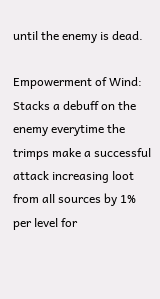until the enemy is dead.

Empowerment of Wind: Stacks a debuff on the enemy everytime the trimps make a successful attack increasing loot from all sources by 1% per level for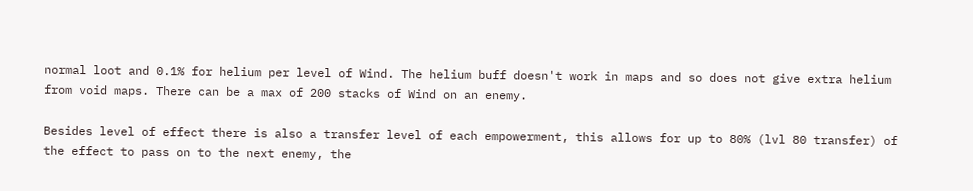normal loot and 0.1% for helium per level of Wind. The helium buff doesn't work in maps and so does not give extra helium from void maps. There can be a max of 200 stacks of Wind on an enemy.

Besides level of effect there is also a transfer level of each empowerment, this allows for up to 80% (lvl 80 transfer) of the effect to pass on to the next enemy, the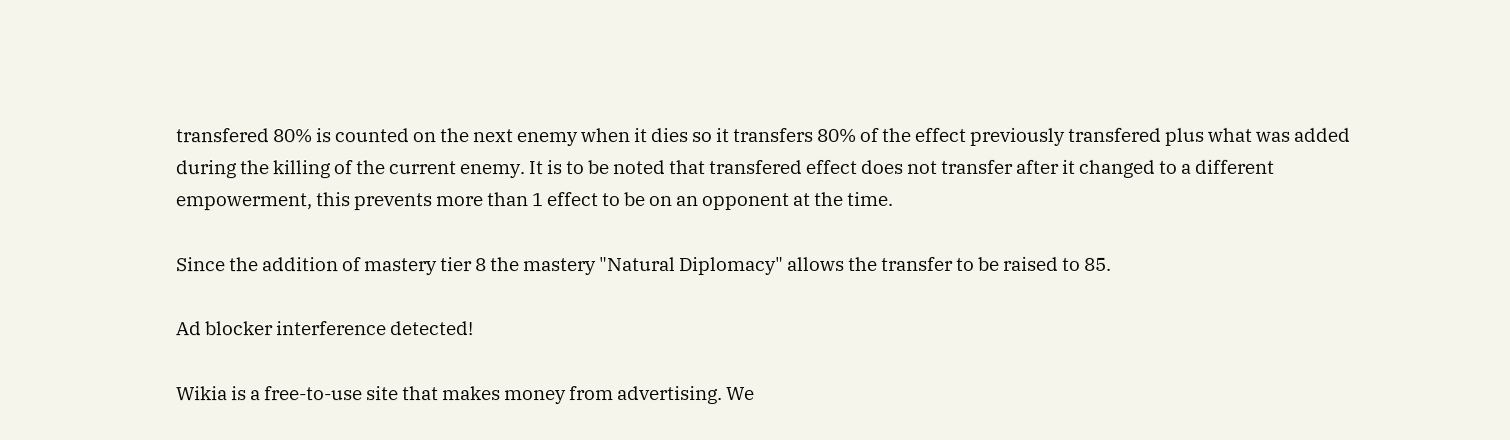transfered 80% is counted on the next enemy when it dies so it transfers 80% of the effect previously transfered plus what was added during the killing of the current enemy. It is to be noted that transfered effect does not transfer after it changed to a different empowerment, this prevents more than 1 effect to be on an opponent at the time.

Since the addition of mastery tier 8 the mastery "Natural Diplomacy" allows the transfer to be raised to 85.

Ad blocker interference detected!

Wikia is a free-to-use site that makes money from advertising. We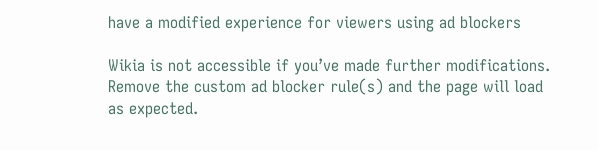have a modified experience for viewers using ad blockers

Wikia is not accessible if you’ve made further modifications. Remove the custom ad blocker rule(s) and the page will load as expected.